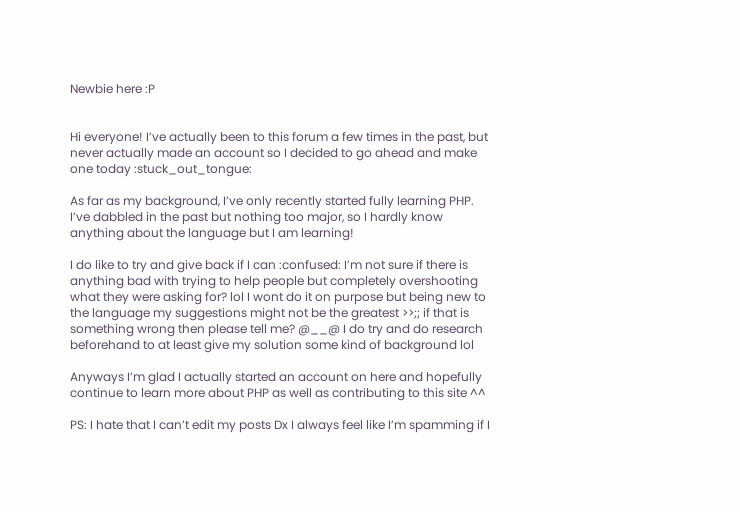Newbie here :P


Hi everyone! I’ve actually been to this forum a few times in the past, but never actually made an account so I decided to go ahead and make one today :stuck_out_tongue:

As far as my background, I’ve only recently started fully learning PHP. I’ve dabbled in the past but nothing too major, so I hardly know anything about the language but I am learning!

I do like to try and give back if I can :confused: I’m not sure if there is anything bad with trying to help people but completely overshooting what they were asking for? lol I wont do it on purpose but being new to the language my suggestions might not be the greatest >>;; if that is something wrong then please tell me? @__@ I do try and do research beforehand to at least give my solution some kind of background lol

Anyways I’m glad I actually started an account on here and hopefully continue to learn more about PHP as well as contributing to this site ^^

PS: I hate that I can’t edit my posts Dx I always feel like I’m spamming if I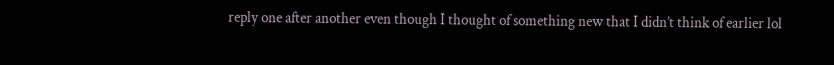reply one after another even though I thought of something new that I didn’t think of earlier lol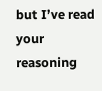but I’ve read your reasoning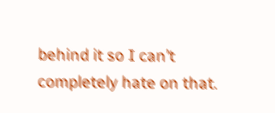behind it so I can’t completely hate on that.